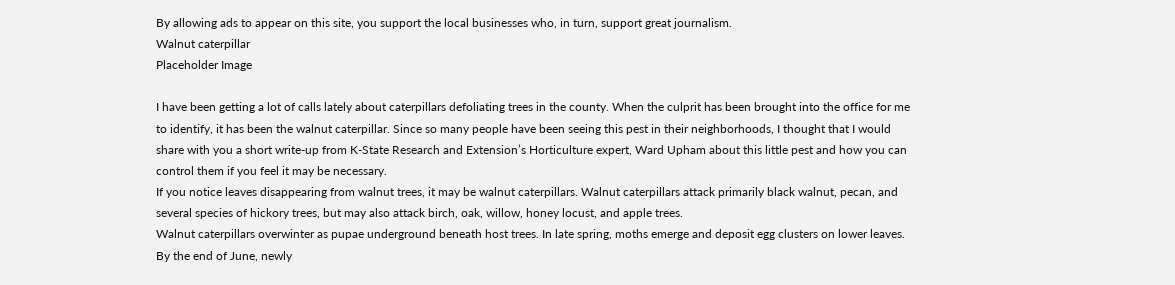By allowing ads to appear on this site, you support the local businesses who, in turn, support great journalism.
Walnut caterpillar
Placeholder Image

I have been getting a lot of calls lately about caterpillars defoliating trees in the county. When the culprit has been brought into the office for me to identify, it has been the walnut caterpillar. Since so many people have been seeing this pest in their neighborhoods, I thought that I would share with you a short write-up from K-State Research and Extension’s Horticulture expert, Ward Upham about this little pest and how you can control them if you feel it may be necessary.
If you notice leaves disappearing from walnut trees, it may be walnut caterpillars. Walnut caterpillars attack primarily black walnut, pecan, and several species of hickory trees, but may also attack birch, oak, willow, honey locust, and apple trees.
Walnut caterpillars overwinter as pupae underground beneath host trees. In late spring, moths emerge and deposit egg clusters on lower leaves. By the end of June, newly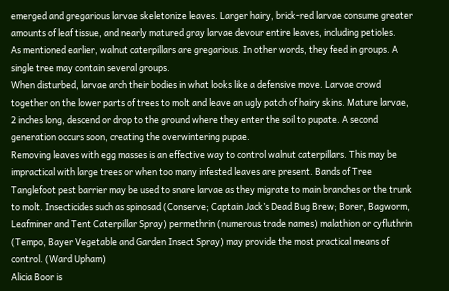emerged and gregarious larvae skeletonize leaves. Larger hairy, brick-red larvae consume greater amounts of leaf tissue, and nearly matured gray larvae devour entire leaves, including petioles.
As mentioned earlier, walnut caterpillars are gregarious. In other words, they feed in groups. A single tree may contain several groups.
When disturbed, larvae arch their bodies in what looks like a defensive move. Larvae crowd together on the lower parts of trees to molt and leave an ugly patch of hairy skins. Mature larvae, 2 inches long, descend or drop to the ground where they enter the soil to pupate. A second generation occurs soon, creating the overwintering pupae.
Removing leaves with egg masses is an effective way to control walnut caterpillars. This may be impractical with large trees or when too many infested leaves are present. Bands of Tree Tanglefoot pest barrier may be used to snare larvae as they migrate to main branches or the trunk to molt. Insecticides such as spinosad (Conserve; Captain Jack’s Dead Bug Brew; Borer, Bagworm, Leafminer and Tent Caterpillar Spray) permethrin (numerous trade names) malathion or cyfluthrin (Tempo, Bayer Vegetable and Garden Insect Spray) may provide the most practical means of control. (Ward Upham)
Alicia Boor is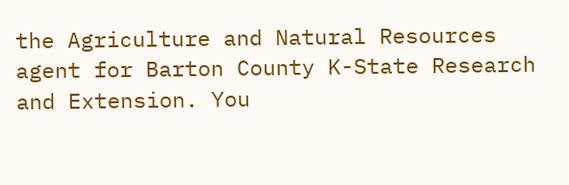the Agriculture and Natural Resources agent for Barton County K-State Research and Extension. You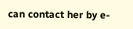can contact her by e-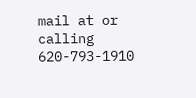mail at or calling 620-793-1910